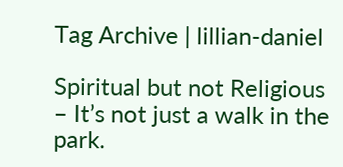Tag Archive | lillian-daniel

Spiritual but not Religious – It’s not just a walk in the park.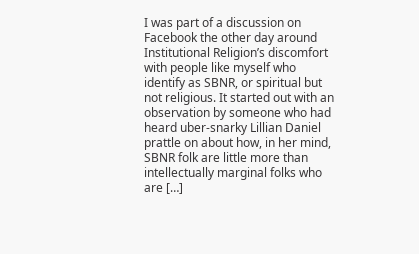I was part of a discussion on Facebook the other day around Institutional Religion’s discomfort with people like myself who identify as SBNR, or spiritual but not religious. It started out with an observation by someone who had heard uber-snarky Lillian Daniel prattle on about how, in her mind, SBNR folk are little more than intellectually marginal folks who are […]